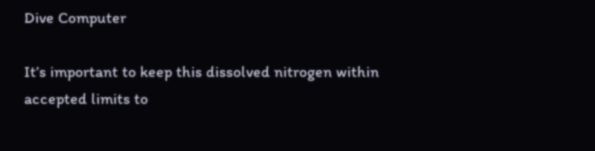Dive Computer

It’s important to keep this dissolved nitrogen within accepted limits to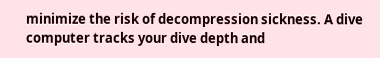minimize the risk of decompression sickness. A dive computer tracks your dive depth and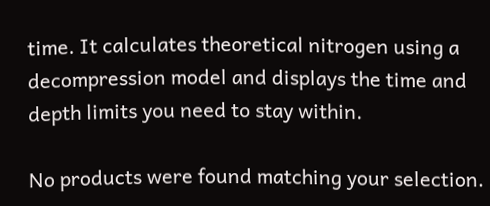time. It calculates theoretical nitrogen using a decompression model and displays the time and depth limits you need to stay within.

No products were found matching your selection.